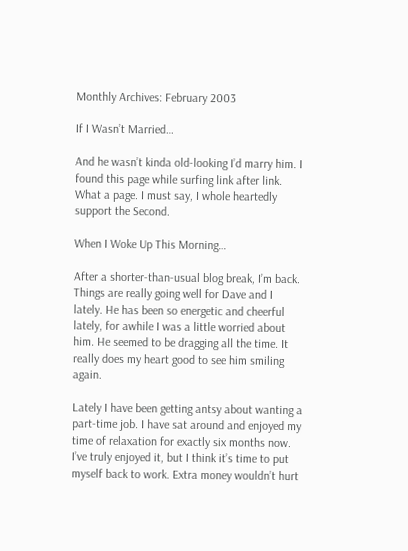Monthly Archives: February 2003

If I Wasn’t Married…

And he wasn’t kinda old-looking I’d marry him. I found this page while surfing link after link. What a page. I must say, I whole heartedly support the Second.

When I Woke Up This Morning…

After a shorter-than-usual blog break, I’m back. Things are really going well for Dave and I lately. He has been so energetic and cheerful lately, for awhile I was a little worried about him. He seemed to be dragging all the time. It really does my heart good to see him smiling again.

Lately I have been getting antsy about wanting a part-time job. I have sat around and enjoyed my time of relaxation for exactly six months now. I’ve truly enjoyed it, but I think it’s time to put myself back to work. Extra money wouldn’t hurt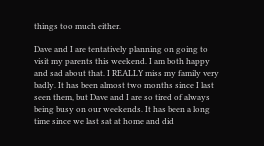things too much either.

Dave and I are tentatively planning on going to visit my parents this weekend. I am both happy and sad about that. I REALLY miss my family very badly. It has been almost two months since I last seen them, but Dave and I are so tired of always being busy on our weekends. It has been a long time since we last sat at home and did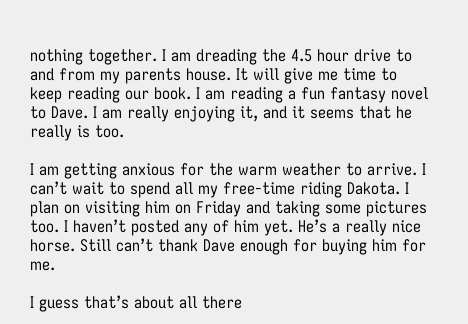nothing together. I am dreading the 4.5 hour drive to and from my parents house. It will give me time to keep reading our book. I am reading a fun fantasy novel to Dave. I am really enjoying it, and it seems that he really is too.

I am getting anxious for the warm weather to arrive. I can’t wait to spend all my free-time riding Dakota. I plan on visiting him on Friday and taking some pictures too. I haven’t posted any of him yet. He’s a really nice horse. Still can’t thank Dave enough for buying him for me.

I guess that’s about all there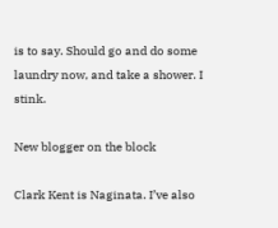is to say. Should go and do some laundry now, and take a shower. I stink.

New blogger on the block

Clark Kent is Naginata. I’ve also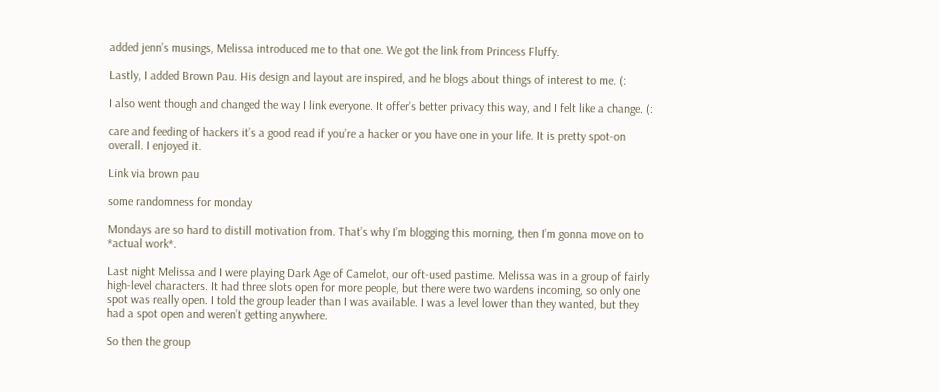added jenn’s musings, Melissa introduced me to that one. We got the link from Princess Fluffy.

Lastly, I added Brown Pau. His design and layout are inspired, and he blogs about things of interest to me. (:

I also went though and changed the way I link everyone. It offer’s better privacy this way, and I felt like a change. (:

care and feeding of hackers it’s a good read if you’re a hacker or you have one in your life. It is pretty spot-on overall. I enjoyed it.

Link via brown pau

some randomness for monday

Mondays are so hard to distill motivation from. That’s why I’m blogging this morning, then I’m gonna move on to *actual work*.

Last night Melissa and I were playing Dark Age of Camelot, our oft-used pastime. Melissa was in a group of fairly high-level characters. It had three slots open for more people, but there were two wardens incoming, so only one spot was really open. I told the group leader than I was available. I was a level lower than they wanted, but they had a spot open and weren’t getting anywhere.

So then the group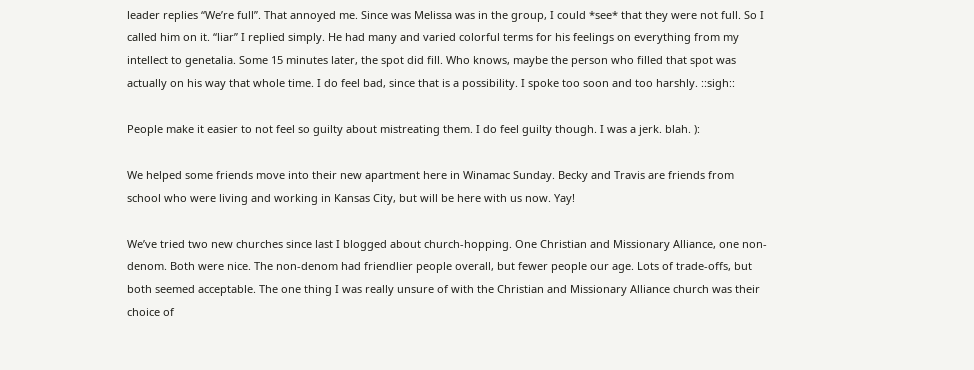leader replies “We’re full”. That annoyed me. Since was Melissa was in the group, I could *see* that they were not full. So I called him on it. “liar” I replied simply. He had many and varied colorful terms for his feelings on everything from my intellect to genetalia. Some 15 minutes later, the spot did fill. Who knows, maybe the person who filled that spot was actually on his way that whole time. I do feel bad, since that is a possibility. I spoke too soon and too harshly. ::sigh::

People make it easier to not feel so guilty about mistreating them. I do feel guilty though. I was a jerk. blah. ):

We helped some friends move into their new apartment here in Winamac Sunday. Becky and Travis are friends from school who were living and working in Kansas City, but will be here with us now. Yay!

We’ve tried two new churches since last I blogged about church-hopping. One Christian and Missionary Alliance, one non-denom. Both were nice. The non-denom had friendlier people overall, but fewer people our age. Lots of trade-offs, but both seemed acceptable. The one thing I was really unsure of with the Christian and Missionary Alliance church was their choice of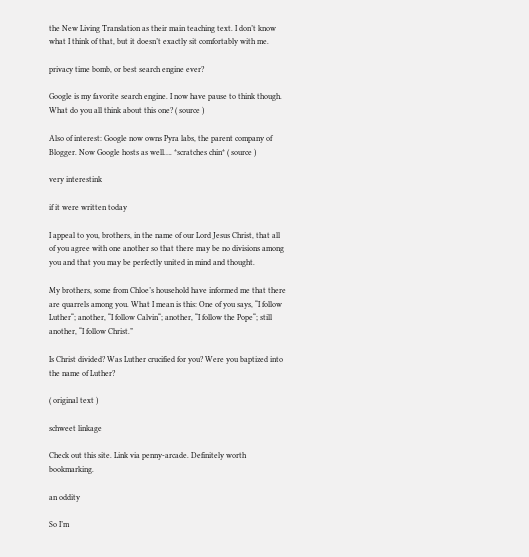the New Living Translation as their main teaching text. I don’t know what I think of that, but it doesn’t exactly sit comfortably with me.

privacy time bomb, or best search engine ever?

Google is my favorite search engine. I now have pause to think though. What do you all think about this one? ( source )

Also of interest: Google now owns Pyra labs, the parent company of Blogger. Now Google hosts as well…. *scratches chin* ( source )

very interestink

if it were written today

I appeal to you, brothers, in the name of our Lord Jesus Christ, that all of you agree with one another so that there may be no divisions among you and that you may be perfectly united in mind and thought.

My brothers, some from Chloe’s household have informed me that there are quarrels among you. What I mean is this: One of you says, “I follow Luther“; another, “I follow Calvin“; another, “I follow the Pope“; still another, “I follow Christ.”

Is Christ divided? Was Luther crucified for you? Were you baptized into the name of Luther?

( original text )

schweet linkage

Check out this site. Link via penny-arcade. Definitely worth bookmarking.

an oddity

So I’m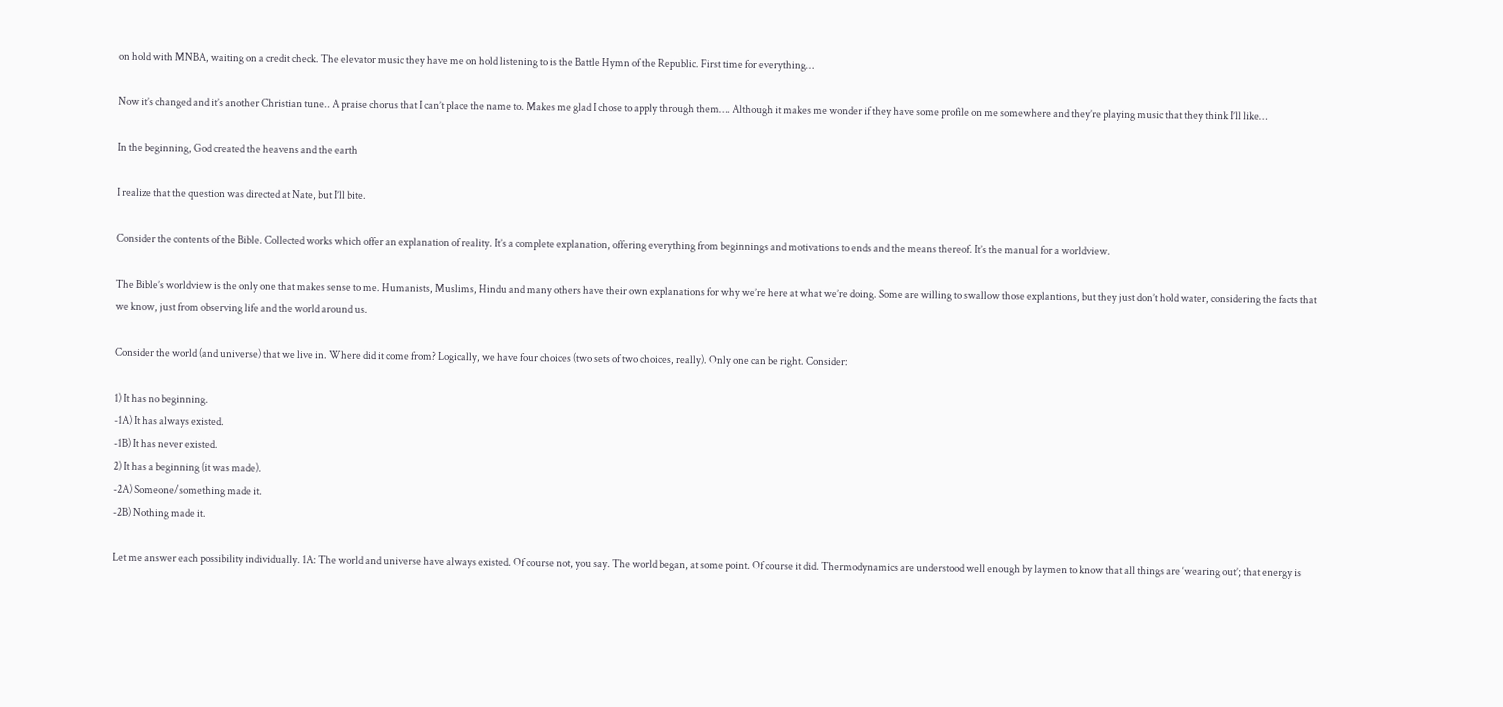on hold with MNBA, waiting on a credit check. The elevator music they have me on hold listening to is the Battle Hymn of the Republic. First time for everything…

Now it’s changed and it’s another Christian tune.. A praise chorus that I can’t place the name to. Makes me glad I chose to apply through them…. Although it makes me wonder if they have some profile on me somewhere and they’re playing music that they think I’ll like…

In the beginning, God created the heavens and the earth

I realize that the question was directed at Nate, but I’ll bite.

Consider the contents of the Bible. Collected works which offer an explanation of reality. It’s a complete explanation, offering everything from beginnings and motivations to ends and the means thereof. It’s the manual for a worldview.

The Bible’s worldview is the only one that makes sense to me. Humanists, Muslims, Hindu and many others have their own explanations for why we’re here at what we’re doing. Some are willing to swallow those explantions, but they just don’t hold water, considering the facts that we know, just from observing life and the world around us.

Consider the world (and universe) that we live in. Where did it come from? Logically, we have four choices (two sets of two choices, really). Only one can be right. Consider:

1) It has no beginning.
-1A) It has always existed.
-1B) It has never existed.
2) It has a beginning (it was made).
-2A) Someone/something made it.
-2B) Nothing made it.

Let me answer each possibility individually. 1A: The world and universe have always existed. Of course not, you say. The world began, at some point. Of course it did. Thermodynamics are understood well enough by laymen to know that all things are ‘wearing out’; that energy is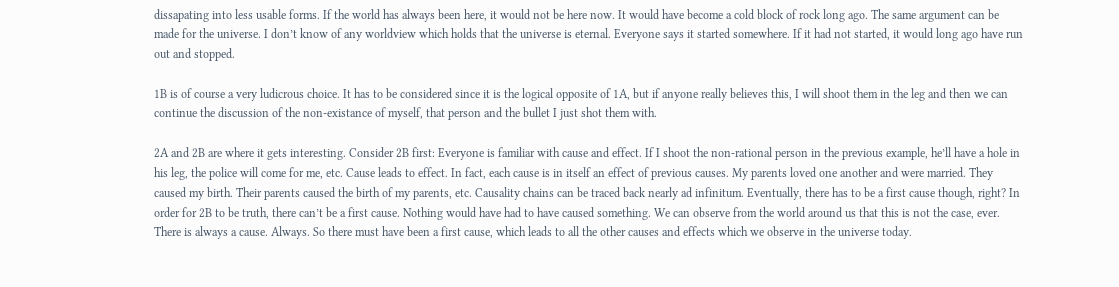dissapating into less usable forms. If the world has always been here, it would not be here now. It would have become a cold block of rock long ago. The same argument can be made for the universe. I don’t know of any worldview which holds that the universe is eternal. Everyone says it started somewhere. If it had not started, it would long ago have run out and stopped.

1B is of course a very ludicrous choice. It has to be considered since it is the logical opposite of 1A, but if anyone really believes this, I will shoot them in the leg and then we can continue the discussion of the non-existance of myself, that person and the bullet I just shot them with.

2A and 2B are where it gets interesting. Consider 2B first: Everyone is familiar with cause and effect. If I shoot the non-rational person in the previous example, he’ll have a hole in his leg, the police will come for me, etc. Cause leads to effect. In fact, each cause is in itself an effect of previous causes. My parents loved one another and were married. They caused my birth. Their parents caused the birth of my parents, etc. Causality chains can be traced back nearly ad infinitum. Eventually, there has to be a first cause though, right? In order for 2B to be truth, there can’t be a first cause. Nothing would have had to have caused something. We can observe from the world around us that this is not the case, ever. There is always a cause. Always. So there must have been a first cause, which leads to all the other causes and effects which we observe in the universe today.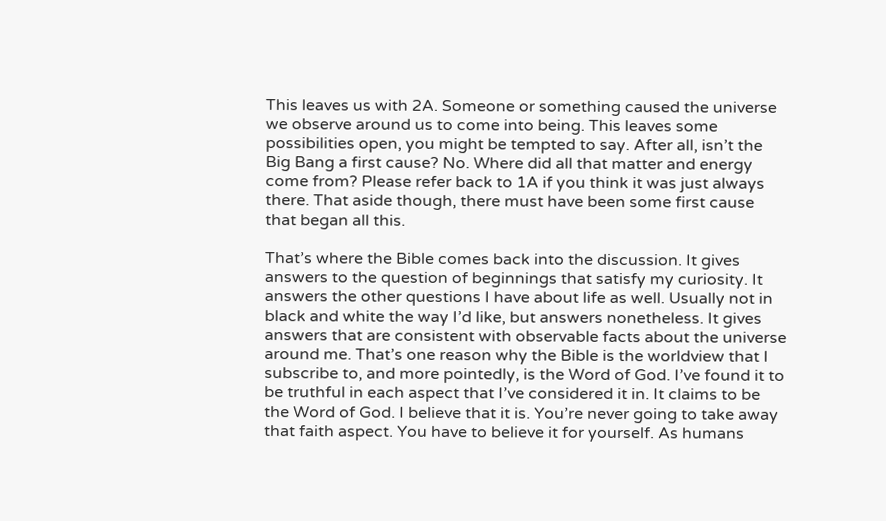This leaves us with 2A. Someone or something caused the universe we observe around us to come into being. This leaves some possibilities open, you might be tempted to say. After all, isn’t the Big Bang a first cause? No. Where did all that matter and energy come from? Please refer back to 1A if you think it was just always there. That aside though, there must have been some first cause that began all this.

That’s where the Bible comes back into the discussion. It gives answers to the question of beginnings that satisfy my curiosity. It answers the other questions I have about life as well. Usually not in black and white the way I’d like, but answers nonetheless. It gives answers that are consistent with observable facts about the universe around me. That’s one reason why the Bible is the worldview that I subscribe to, and more pointedly, is the Word of God. I’ve found it to be truthful in each aspect that I’ve considered it in. It claims to be the Word of God. I believe that it is. You’re never going to take away that faith aspect. You have to believe it for yourself. As humans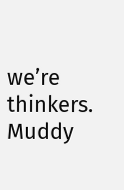we’re thinkers. Muddy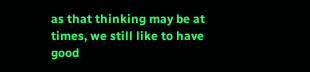as that thinking may be at times, we still like to have good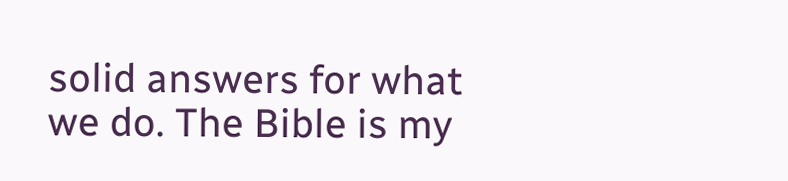solid answers for what we do. The Bible is my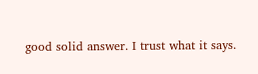good solid answer. I trust what it says.